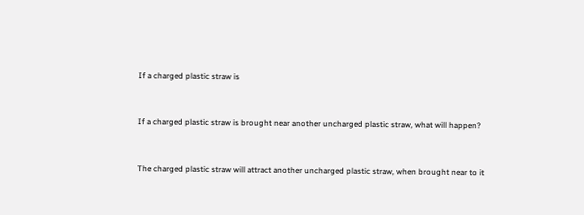If a charged plastic straw is


If a charged plastic straw is brought near another uncharged plastic straw, what will happen?


The charged plastic straw will attract another uncharged plastic straw, when brought near to it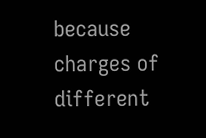because charges of different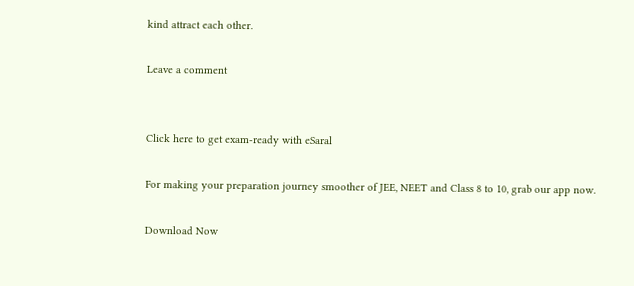kind attract each other.

Leave a comment


Click here to get exam-ready with eSaral

For making your preparation journey smoother of JEE, NEET and Class 8 to 10, grab our app now.

Download Now